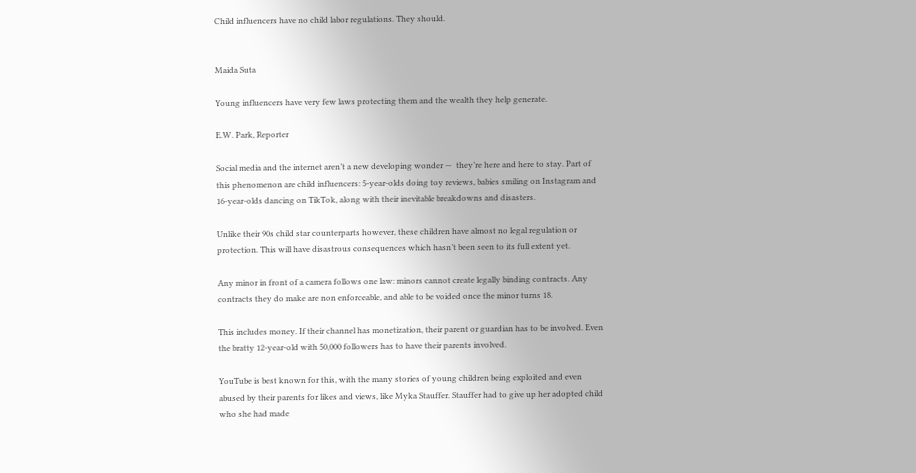Child influencers have no child labor regulations. They should.


Maida Suta

Young influencers have very few laws protecting them and the wealth they help generate.

E.W. Park, Reporter

Social media and the internet aren’t a new developing wonder —  they’re here and here to stay. Part of this phenomenon are child influencers: 5-year-olds doing toy reviews, babies smiling on Instagram and 16-year-olds dancing on TikTok, along with their inevitable breakdowns and disasters.

Unlike their 90s child star counterparts however, these children have almost no legal regulation or protection. This will have disastrous consequences which hasn’t been seen to its full extent yet.

Any minor in front of a camera follows one law: minors cannot create legally binding contracts. Any contracts they do make are non enforceable, and able to be voided once the minor turns 18.

This includes money. If their channel has monetization, their parent or guardian has to be involved. Even the bratty 12-year-old with 50,000 followers has to have their parents involved.

YouTube is best known for this, with the many stories of young children being exploited and even abused by their parents for likes and views, like Myka Stauffer. Stauffer had to give up her adopted child who she had made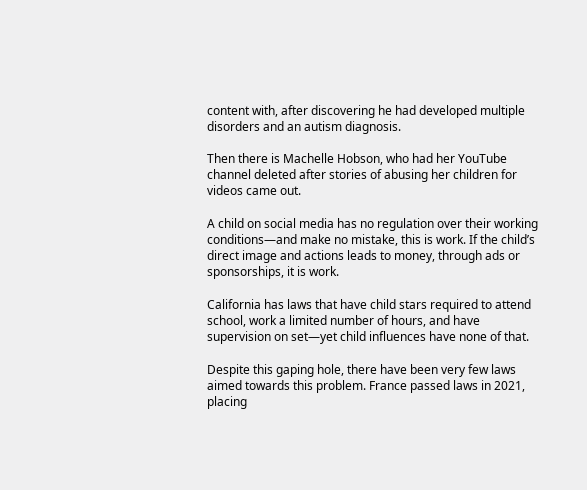content with, after discovering he had developed multiple disorders and an autism diagnosis.

Then there is Machelle Hobson, who had her YouTube channel deleted after stories of abusing her children for videos came out.

A child on social media has no regulation over their working conditions—and make no mistake, this is work. If the child’s direct image and actions leads to money, through ads or sponsorships, it is work.

California has laws that have child stars required to attend school, work a limited number of hours, and have supervision on set—yet child influences have none of that.

Despite this gaping hole, there have been very few laws aimed towards this problem. France passed laws in 2021, placing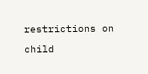restrictions on child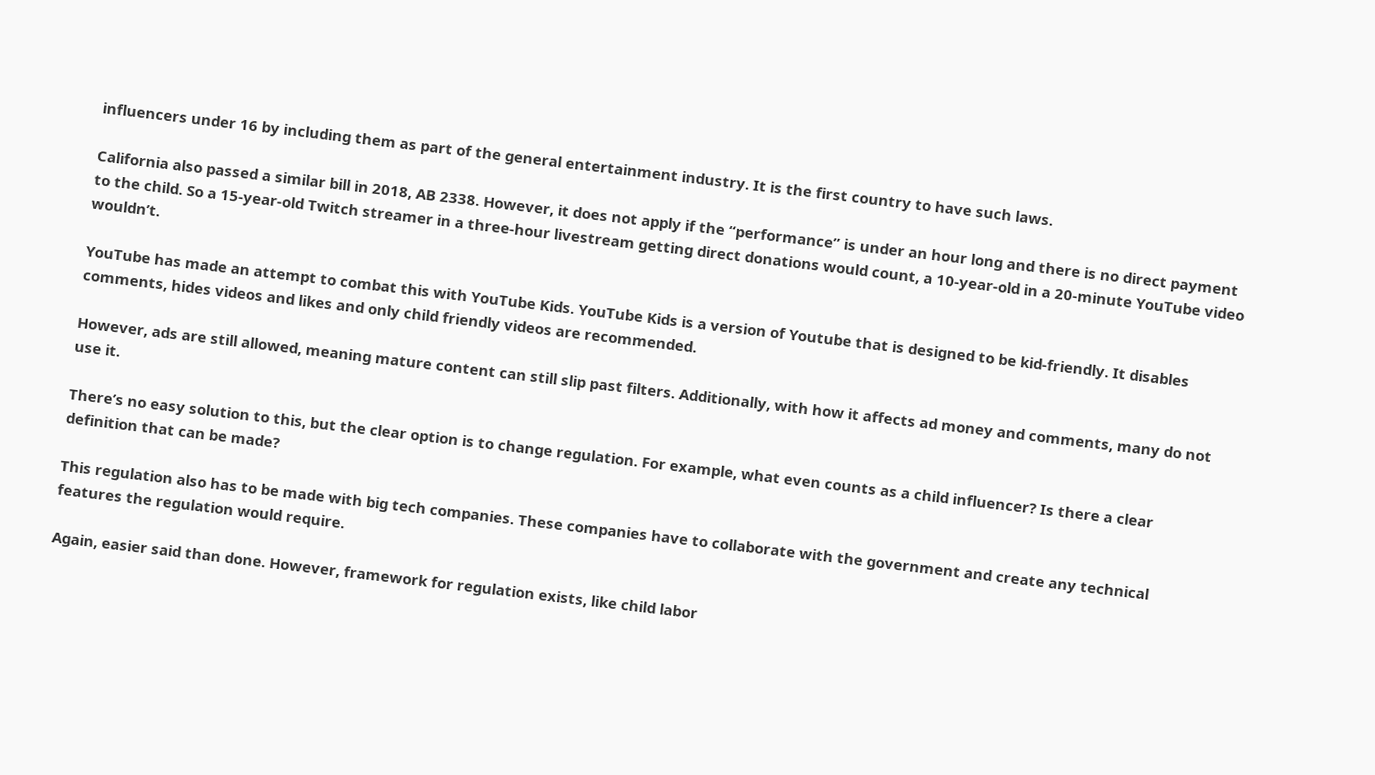influencers under 16 by including them as part of the general entertainment industry. It is the first country to have such laws.

California also passed a similar bill in 2018, AB 2338. However, it does not apply if the “performance” is under an hour long and there is no direct payment to the child. So a 15-year-old Twitch streamer in a three-hour livestream getting direct donations would count, a 10-year-old in a 20-minute YouTube video wouldn’t.

YouTube has made an attempt to combat this with YouTube Kids. YouTube Kids is a version of Youtube that is designed to be kid-friendly. It disables comments, hides videos and likes and only child friendly videos are recommended.

However, ads are still allowed, meaning mature content can still slip past filters. Additionally, with how it affects ad money and comments, many do not use it.

There’s no easy solution to this, but the clear option is to change regulation. For example, what even counts as a child influencer? Is there a clear definition that can be made?

This regulation also has to be made with big tech companies. These companies have to collaborate with the government and create any technical features the regulation would require.

Again, easier said than done. However, framework for regulation exists, like child labor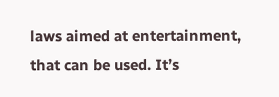laws aimed at entertainment, that can be used. It’s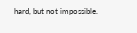hard, but not impossible.